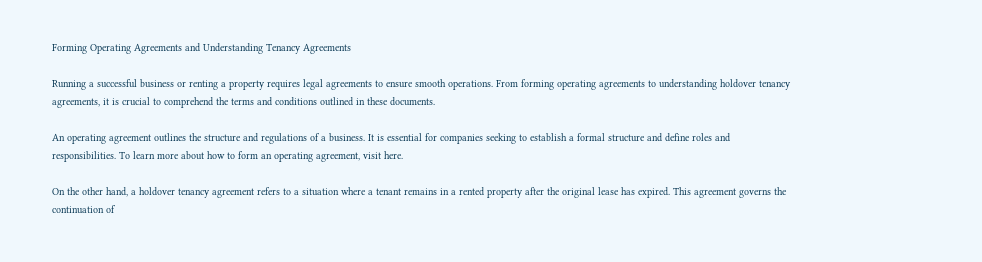Forming Operating Agreements and Understanding Tenancy Agreements

Running a successful business or renting a property requires legal agreements to ensure smooth operations. From forming operating agreements to understanding holdover tenancy agreements, it is crucial to comprehend the terms and conditions outlined in these documents.

An operating agreement outlines the structure and regulations of a business. It is essential for companies seeking to establish a formal structure and define roles and responsibilities. To learn more about how to form an operating agreement, visit here.

On the other hand, a holdover tenancy agreement refers to a situation where a tenant remains in a rented property after the original lease has expired. This agreement governs the continuation of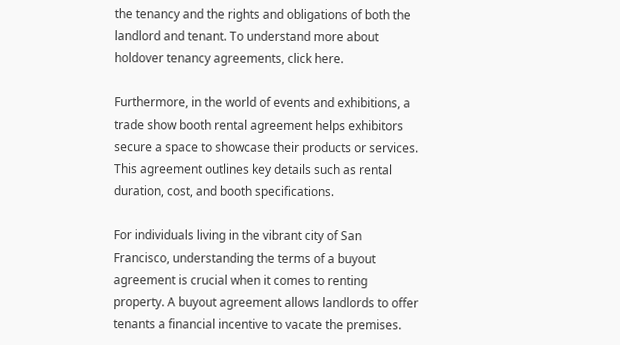the tenancy and the rights and obligations of both the landlord and tenant. To understand more about holdover tenancy agreements, click here.

Furthermore, in the world of events and exhibitions, a trade show booth rental agreement helps exhibitors secure a space to showcase their products or services. This agreement outlines key details such as rental duration, cost, and booth specifications.

For individuals living in the vibrant city of San Francisco, understanding the terms of a buyout agreement is crucial when it comes to renting property. A buyout agreement allows landlords to offer tenants a financial incentive to vacate the premises.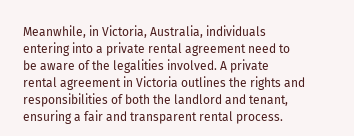Meanwhile, in Victoria, Australia, individuals entering into a private rental agreement need to be aware of the legalities involved. A private rental agreement in Victoria outlines the rights and responsibilities of both the landlord and tenant, ensuring a fair and transparent rental process.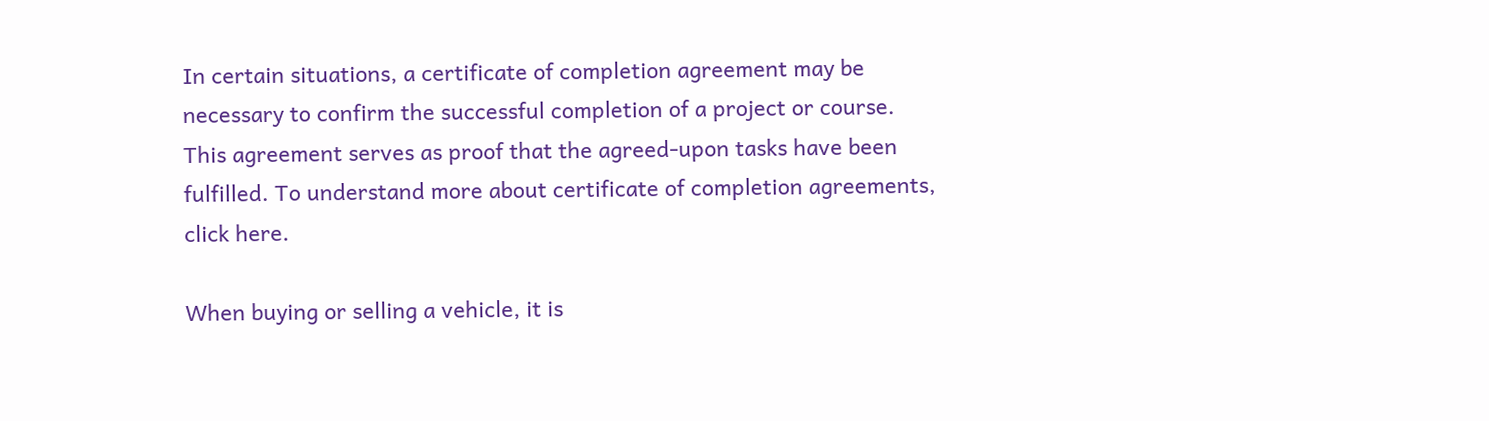In certain situations, a certificate of completion agreement may be necessary to confirm the successful completion of a project or course. This agreement serves as proof that the agreed-upon tasks have been fulfilled. To understand more about certificate of completion agreements, click here.

When buying or selling a vehicle, it is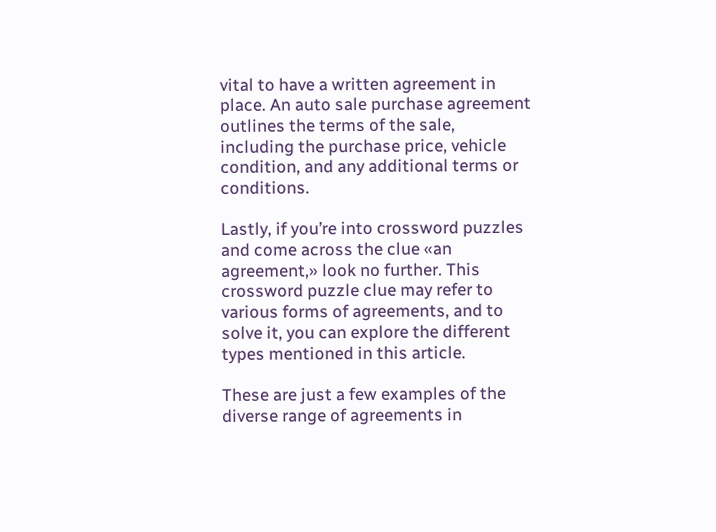vital to have a written agreement in place. An auto sale purchase agreement outlines the terms of the sale, including the purchase price, vehicle condition, and any additional terms or conditions.

Lastly, if you’re into crossword puzzles and come across the clue «an agreement,» look no further. This crossword puzzle clue may refer to various forms of agreements, and to solve it, you can explore the different types mentioned in this article.

These are just a few examples of the diverse range of agreements in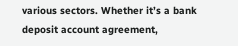various sectors. Whether it’s a bank deposit account agreement,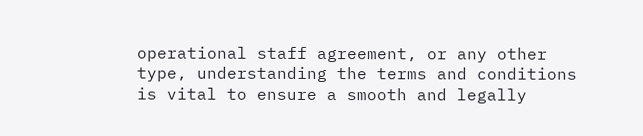operational staff agreement, or any other type, understanding the terms and conditions is vital to ensure a smooth and legally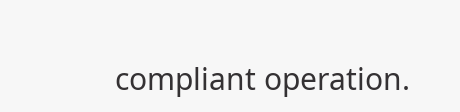compliant operation.